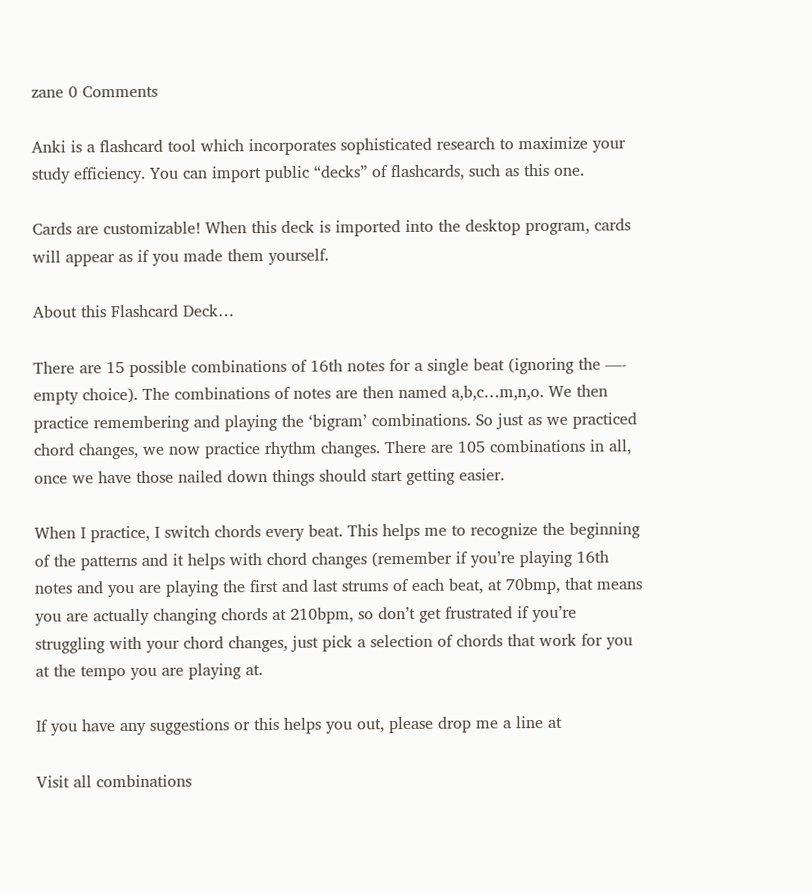zane 0 Comments

Anki is a flashcard tool which incorporates sophisticated research to maximize your study efficiency. You can import public “decks” of flashcards, such as this one.

Cards are customizable! When this deck is imported into the desktop program, cards will appear as if you made them yourself.

About this Flashcard Deck…

There are 15 possible combinations of 16th notes for a single beat (ignoring the —- empty choice). The combinations of notes are then named a,b,c…m,n,o. We then practice remembering and playing the ‘bigram’ combinations. So just as we practiced chord changes, we now practice rhythm changes. There are 105 combinations in all, once we have those nailed down things should start getting easier.

When I practice, I switch chords every beat. This helps me to recognize the beginning of the patterns and it helps with chord changes (remember if you’re playing 16th notes and you are playing the first and last strums of each beat, at 70bmp, that means you are actually changing chords at 210bpm, so don’t get frustrated if you’re struggling with your chord changes, just pick a selection of chords that work for you at the tempo you are playing at.

If you have any suggestions or this helps you out, please drop me a line at

Visit all combinations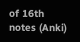of 16th notes (Anki)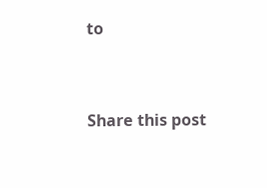to


Share this post